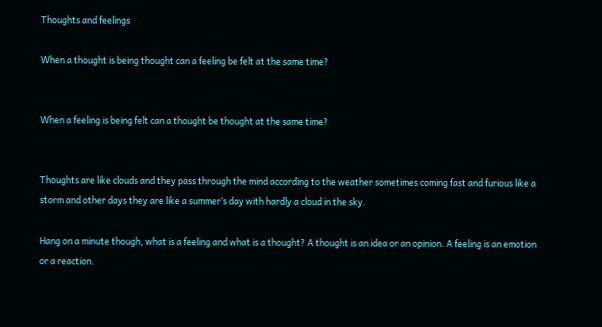Thoughts and feelings

When a thought is being thought can a feeling be felt at the same time?


When a feeling is being felt can a thought be thought at the same time?


Thoughts are like clouds and they pass through the mind according to the weather sometimes coming fast and furious like a storm and other days they are like a summer’s day with hardly a cloud in the sky.

Hang on a minute though, what is a feeling and what is a thought? A thought is an idea or an opinion. A feeling is an emotion or a reaction.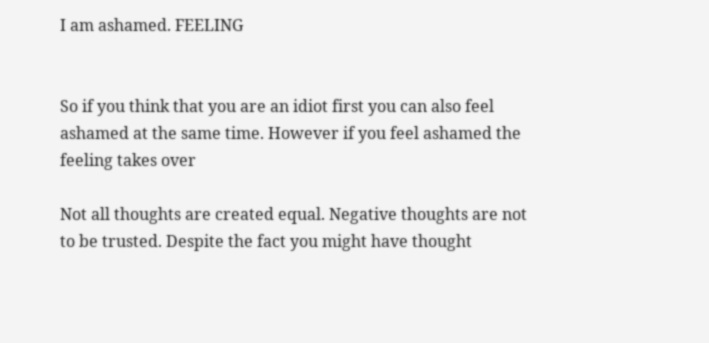I am ashamed. FEELING


So if you think that you are an idiot first you can also feel ashamed at the same time. However if you feel ashamed the feeling takes over

Not all thoughts are created equal. Negative thoughts are not to be trusted. Despite the fact you might have thought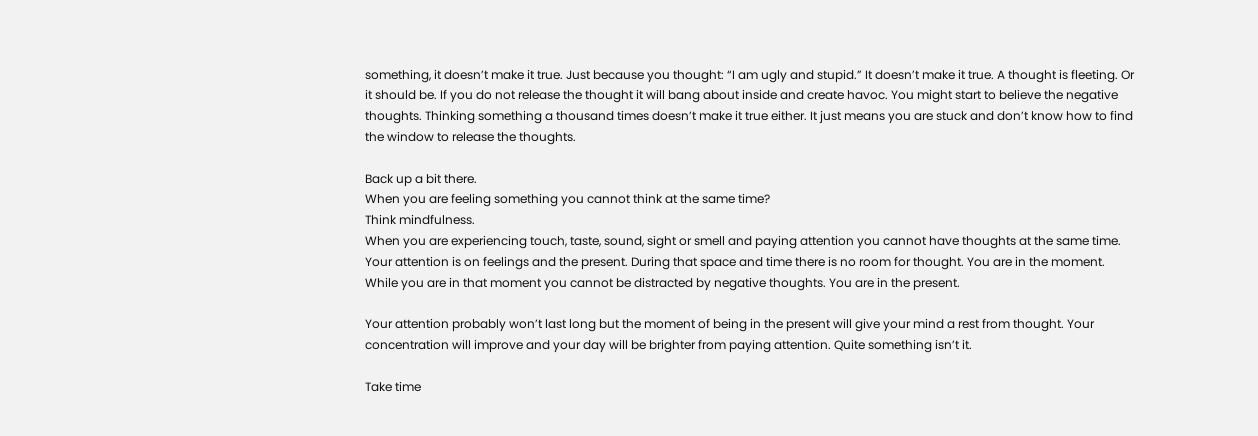something, it doesn’t make it true. Just because you thought: “I am ugly and stupid.” It doesn’t make it true. A thought is fleeting. Or it should be. If you do not release the thought it will bang about inside and create havoc. You might start to believe the negative thoughts. Thinking something a thousand times doesn’t make it true either. It just means you are stuck and don’t know how to find the window to release the thoughts.

Back up a bit there.
When you are feeling something you cannot think at the same time?
Think mindfulness.
When you are experiencing touch, taste, sound, sight or smell and paying attention you cannot have thoughts at the same time. Your attention is on feelings and the present. During that space and time there is no room for thought. You are in the moment. While you are in that moment you cannot be distracted by negative thoughts. You are in the present.

Your attention probably won’t last long but the moment of being in the present will give your mind a rest from thought. Your concentration will improve and your day will be brighter from paying attention. Quite something isn’t it.

Take time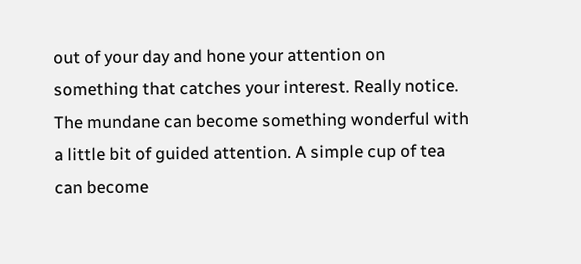out of your day and hone your attention on something that catches your interest. Really notice. The mundane can become something wonderful with a little bit of guided attention. A simple cup of tea can become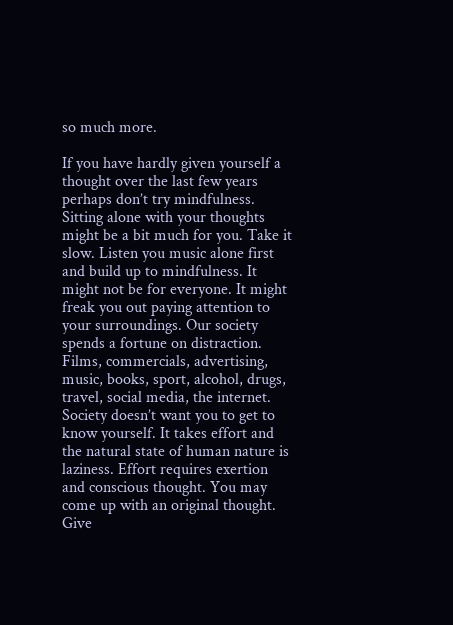so much more.

If you have hardly given yourself a thought over the last few years perhaps don’t try mindfulness. Sitting alone with your thoughts might be a bit much for you. Take it slow. Listen you music alone first and build up to mindfulness. It might not be for everyone. It might freak you out paying attention to your surroundings. Our society spends a fortune on distraction. Films, commercials, advertising, music, books, sport, alcohol, drugs, travel, social media, the internet. Society doesn’t want you to get to know yourself. It takes effort and the natural state of human nature is laziness. Effort requires exertion and conscious thought. You may come up with an original thought. Give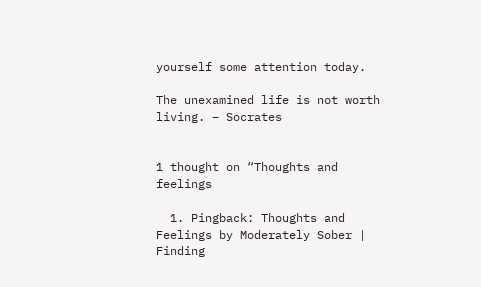yourself some attention today.

The unexamined life is not worth living. – Socrates


1 thought on “Thoughts and feelings

  1. Pingback: Thoughts and Feelings by Moderately Sober | Finding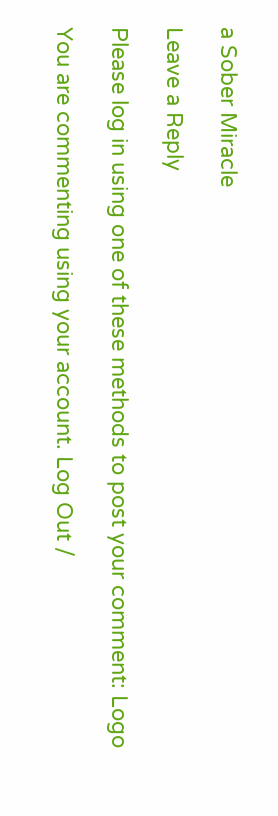a Sober Miracle

Leave a Reply

Please log in using one of these methods to post your comment: Logo

You are commenting using your account. Log Out /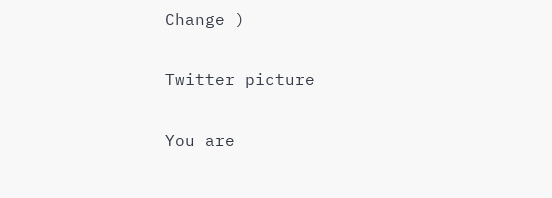Change )

Twitter picture

You are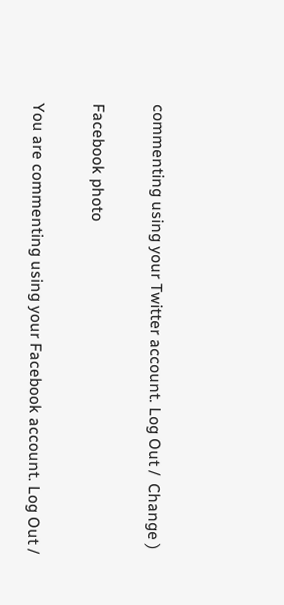commenting using your Twitter account. Log Out /  Change )

Facebook photo

You are commenting using your Facebook account. Log Out /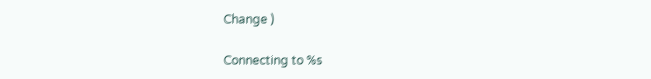Change )

Connecting to %s